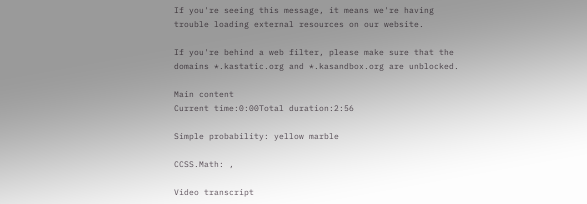If you're seeing this message, it means we're having trouble loading external resources on our website.

If you're behind a web filter, please make sure that the domains *.kastatic.org and *.kasandbox.org are unblocked.

Main content
Current time:0:00Total duration:2:56

Simple probability: yellow marble

CCSS.Math: ,

Video transcript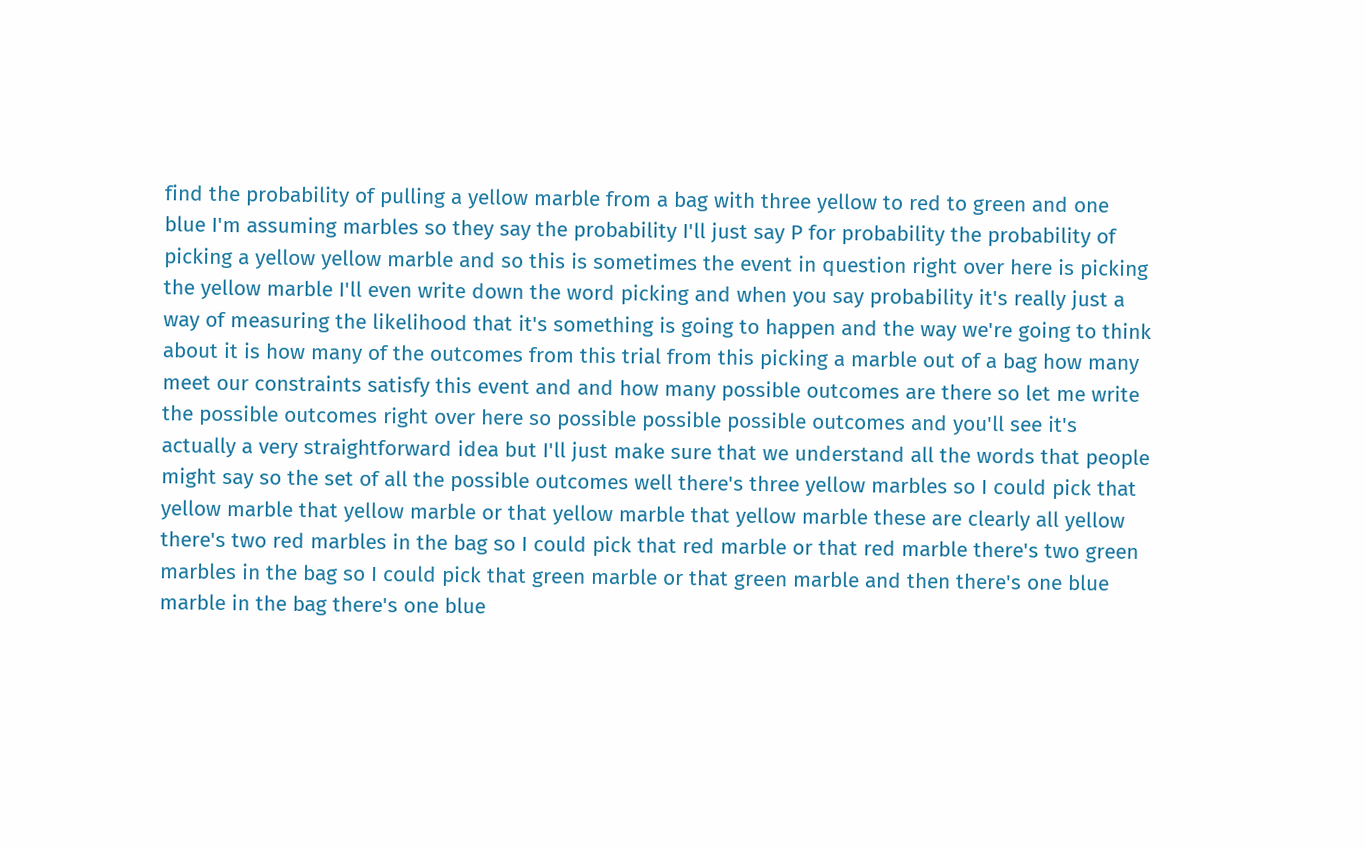find the probability of pulling a yellow marble from a bag with three yellow to red to green and one blue I'm assuming marbles so they say the probability I'll just say P for probability the probability of picking a yellow yellow marble and so this is sometimes the event in question right over here is picking the yellow marble I'll even write down the word picking and when you say probability it's really just a way of measuring the likelihood that it's something is going to happen and the way we're going to think about it is how many of the outcomes from this trial from this picking a marble out of a bag how many meet our constraints satisfy this event and and how many possible outcomes are there so let me write the possible outcomes right over here so possible possible possible outcomes and you'll see it's actually a very straightforward idea but I'll just make sure that we understand all the words that people might say so the set of all the possible outcomes well there's three yellow marbles so I could pick that yellow marble that yellow marble or that yellow marble that yellow marble these are clearly all yellow there's two red marbles in the bag so I could pick that red marble or that red marble there's two green marbles in the bag so I could pick that green marble or that green marble and then there's one blue marble in the bag there's one blue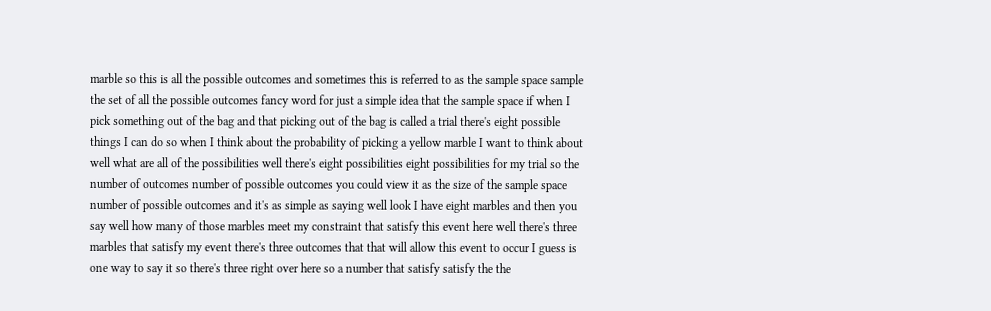marble so this is all the possible outcomes and sometimes this is referred to as the sample space sample the set of all the possible outcomes fancy word for just a simple idea that the sample space if when I pick something out of the bag and that picking out of the bag is called a trial there's eight possible things I can do so when I think about the probability of picking a yellow marble I want to think about well what are all of the possibilities well there's eight possibilities eight possibilities for my trial so the number of outcomes number of possible outcomes you could view it as the size of the sample space number of possible outcomes and it's as simple as saying well look I have eight marbles and then you say well how many of those marbles meet my constraint that satisfy this event here well there's three marbles that satisfy my event there's three outcomes that that will allow this event to occur I guess is one way to say it so there's three right over here so a number that satisfy satisfy the the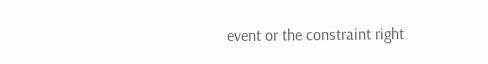event or the constraint right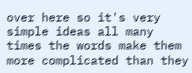over here so it's very simple ideas all many times the words make them more complicated than they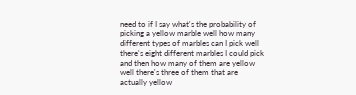need to if I say what's the probability of picking a yellow marble well how many different types of marbles can I pick well there's eight different marbles I could pick and then how many of them are yellow well there's three of them that are actually yellow